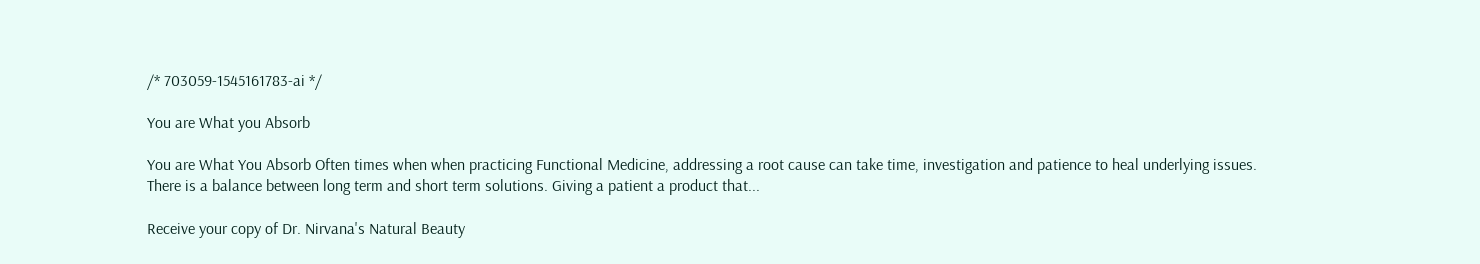/* 703059-1545161783-ai */

You are What you Absorb

You are What You Absorb Often times when when practicing Functional Medicine, addressing a root cause can take time, investigation and patience to heal underlying issues. There is a balance between long term and short term solutions. Giving a patient a product that...

Receive your copy of Dr. Nirvana's Natural Beauty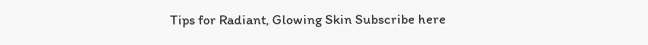Tips for Radiant, Glowing Skin Subscribe here